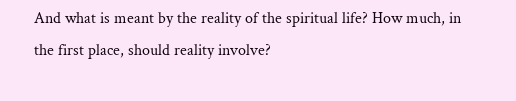And what is meant by the reality of the spiritual life? How much, in the first place, should reality involve?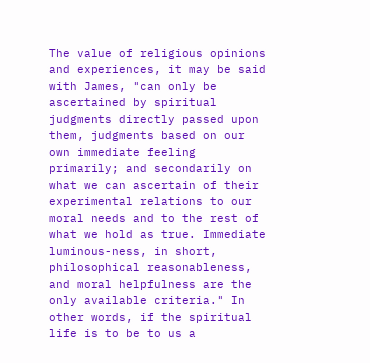The value of religious opinions and experiences, it may be said with James, "can only be ascertained by spiritual judgments directly passed upon them, judgments based on our own immediate feeling primarily; and secondarily on what we can ascertain of their experimental relations to our moral needs and to the rest of what we hold as true. Immediate luminous-ness, in short, philosophical reasonableness, and moral helpfulness are the only available criteria." In other words, if the spiritual life is to be to us a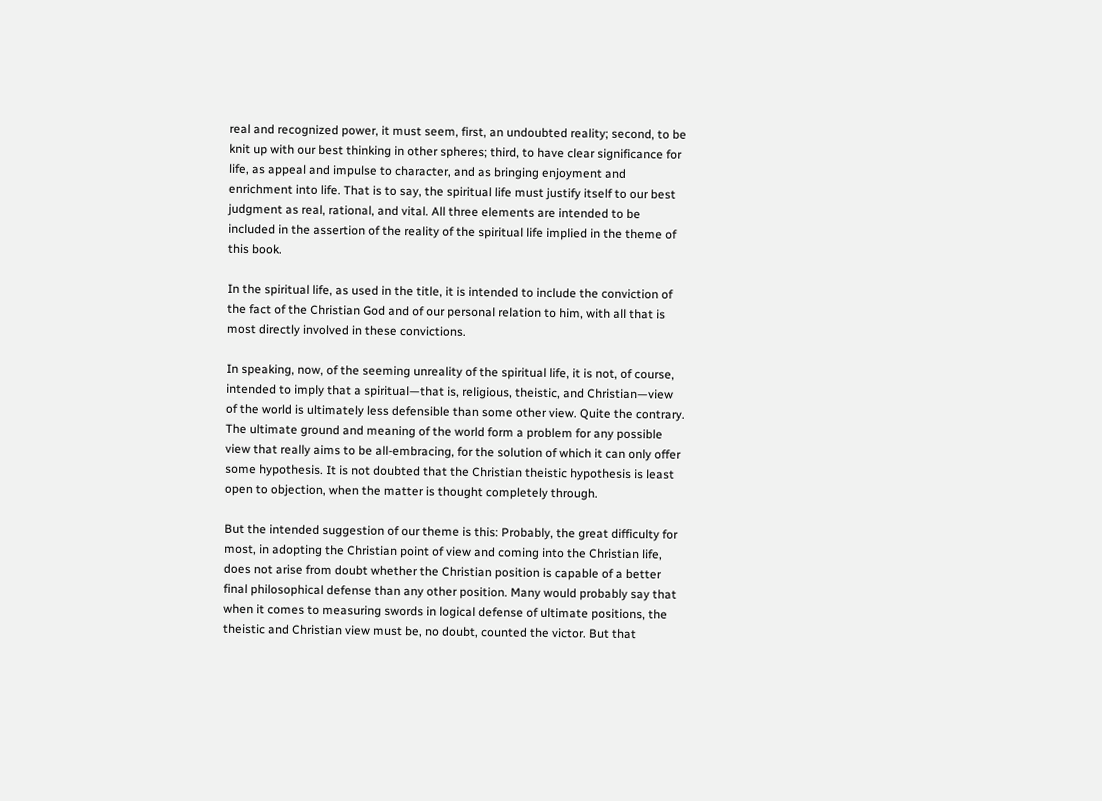real and recognized power, it must seem, first, an undoubted reality; second, to be knit up with our best thinking in other spheres; third, to have clear significance for life, as appeal and impulse to character, and as bringing enjoyment and enrichment into life. That is to say, the spiritual life must justify itself to our best judgment as real, rational, and vital. All three elements are intended to be included in the assertion of the reality of the spiritual life implied in the theme of this book.

In the spiritual life, as used in the title, it is intended to include the conviction of the fact of the Christian God and of our personal relation to him, with all that is most directly involved in these convictions.

In speaking, now, of the seeming unreality of the spiritual life, it is not, of course, intended to imply that a spiritual—that is, religious, theistic, and Christian—view of the world is ultimately less defensible than some other view. Quite the contrary. The ultimate ground and meaning of the world form a problem for any possible view that really aims to be all-embracing, for the solution of which it can only offer some hypothesis. It is not doubted that the Christian theistic hypothesis is least open to objection, when the matter is thought completely through.

But the intended suggestion of our theme is this: Probably, the great difficulty for most, in adopting the Christian point of view and coming into the Christian life, does not arise from doubt whether the Christian position is capable of a better final philosophical defense than any other position. Many would probably say that when it comes to measuring swords in logical defense of ultimate positions, the theistic and Christian view must be, no doubt, counted the victor. But that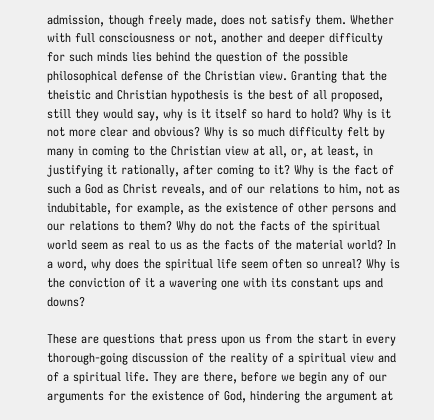admission, though freely made, does not satisfy them. Whether with full consciousness or not, another and deeper difficulty for such minds lies behind the question of the possible philosophical defense of the Christian view. Granting that the theistic and Christian hypothesis is the best of all proposed, still they would say, why is it itself so hard to hold? Why is it not more clear and obvious? Why is so much difficulty felt by many in coming to the Christian view at all, or, at least, in justifying it rationally, after coming to it? Why is the fact of such a God as Christ reveals, and of our relations to him, not as indubitable, for example, as the existence of other persons and our relations to them? Why do not the facts of the spiritual world seem as real to us as the facts of the material world? In a word, why does the spiritual life seem often so unreal? Why is the conviction of it a wavering one with its constant ups and downs?

These are questions that press upon us from the start in every thorough-going discussion of the reality of a spiritual view and of a spiritual life. They are there, before we begin any of our arguments for the existence of God, hindering the argument at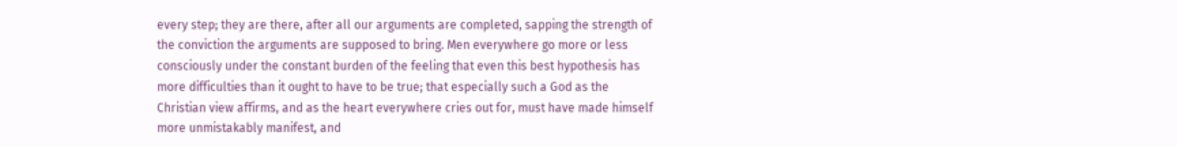every step; they are there, after all our arguments are completed, sapping the strength of the conviction the arguments are supposed to bring. Men everywhere go more or less consciously under the constant burden of the feeling that even this best hypothesis has more difficulties than it ought to have to be true; that especially such a God as the Christian view affirms, and as the heart everywhere cries out for, must have made himself more unmistakably manifest, and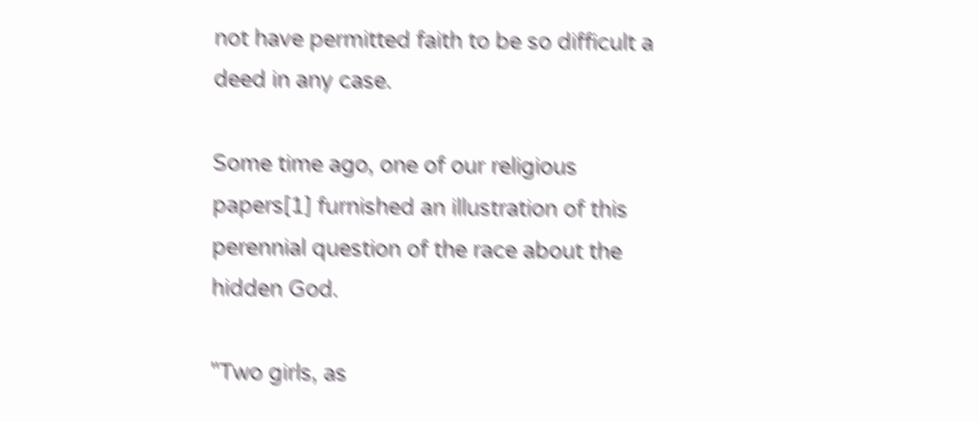not have permitted faith to be so difficult a deed in any case.

Some time ago, one of our religious papers[1] furnished an illustration of this perennial question of the race about the hidden God.

"Two girls, as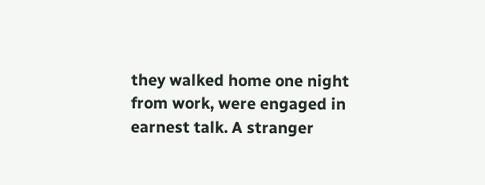they walked home one night from work, were engaged in earnest talk. A stranger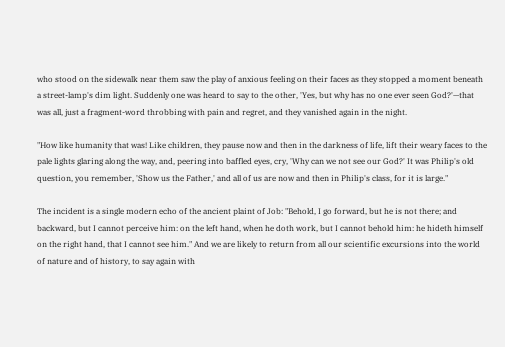who stood on the sidewalk near them saw the play of anxious feeling on their faces as they stopped a moment beneath a street-lamp's dim light. Suddenly one was heard to say to the other, 'Yes, but why has no one ever seen God?'—that was all, just a fragment-word throbbing with pain and regret, and they vanished again in the night.

"How like humanity that was! Like children, they pause now and then in the darkness of life, lift their weary faces to the pale lights glaring along the way, and, peering into baffled eyes, cry, 'Why can we not see our God?' It was Philip's old question, you remember, 'Show us the Father,' and all of us are now and then in Philip's class, for it is large."

The incident is a single modern echo of the ancient plaint of Job: "Behold, I go forward, but he is not there; and backward, but I cannot perceive him: on the left hand, when he doth work, but I cannot behold him: he hideth himself on the right hand, that I cannot see him." And we are likely to return from all our scientific excursions into the world of nature and of history, to say again with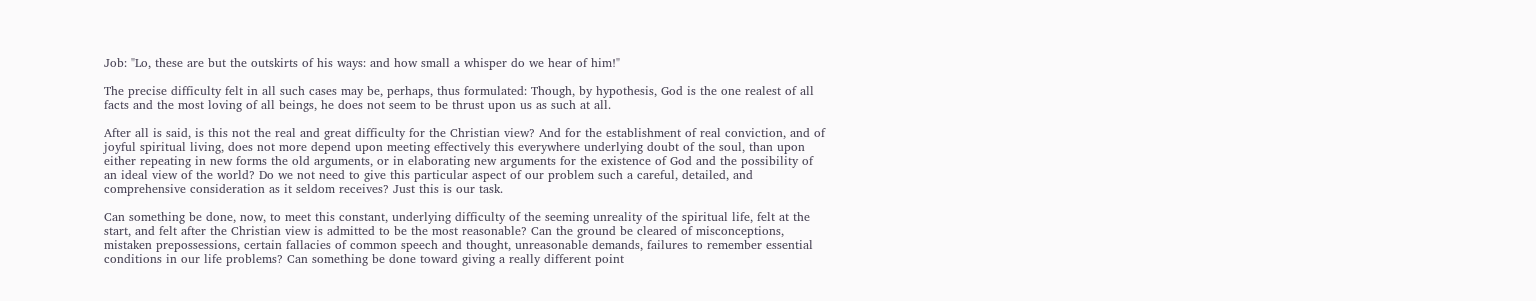Job: "Lo, these are but the outskirts of his ways: and how small a whisper do we hear of him!"

The precise difficulty felt in all such cases may be, perhaps, thus formulated: Though, by hypothesis, God is the one realest of all facts and the most loving of all beings, he does not seem to be thrust upon us as such at all.

After all is said, is this not the real and great difficulty for the Christian view? And for the establishment of real conviction, and of joyful spiritual living, does not more depend upon meeting effectively this everywhere underlying doubt of the soul, than upon either repeating in new forms the old arguments, or in elaborating new arguments for the existence of God and the possibility of an ideal view of the world? Do we not need to give this particular aspect of our problem such a careful, detailed, and comprehensive consideration as it seldom receives? Just this is our task.

Can something be done, now, to meet this constant, underlying difficulty of the seeming unreality of the spiritual life, felt at the start, and felt after the Christian view is admitted to be the most reasonable? Can the ground be cleared of misconceptions, mistaken prepossessions, certain fallacies of common speech and thought, unreasonable demands, failures to remember essential conditions in our life problems? Can something be done toward giving a really different point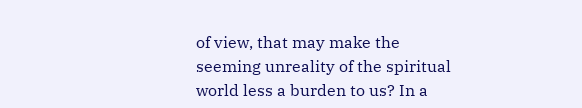of view, that may make the seeming unreality of the spiritual world less a burden to us? In a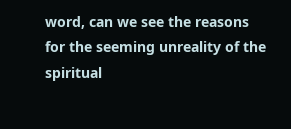word, can we see the reasons for the seeming unreality of the spiritual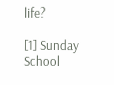life?

[1] Sunday School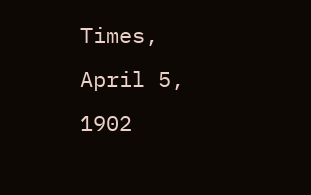Times, April 5, 1902